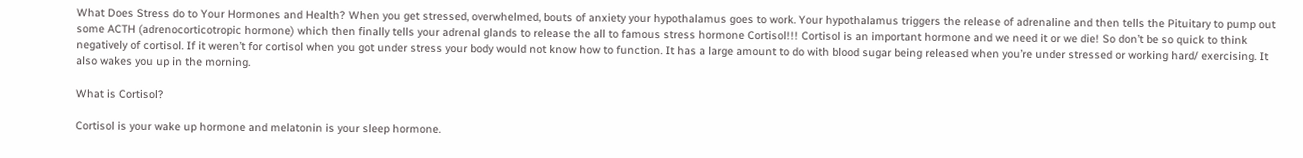What Does Stress do to Your Hormones and Health? When you get stressed, overwhelmed, bouts of anxiety your hypothalamus goes to work. Your hypothalamus triggers the release of adrenaline and then tells the Pituitary to pump out some ACTH (adrenocorticotropic hormone) which then finally tells your adrenal glands to release the all to famous stress hormone Cortisol!!! Cortisol is an important hormone and we need it or we die! So don’t be so quick to think negatively of cortisol. If it weren’t for cortisol when you got under stress your body would not know how to function. It has a large amount to do with blood sugar being released when you’re under stressed or working hard/ exercising. It also wakes you up in the morning.

What is Cortisol?

Cortisol is your wake up hormone and melatonin is your sleep hormone.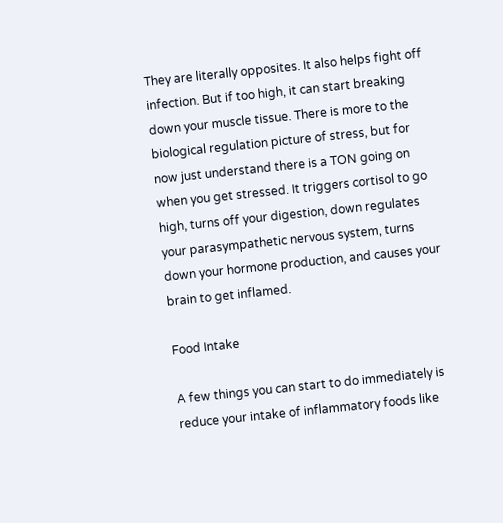They are literally opposites. It also helps fight off infection. But if too high, it can start breaking down your muscle tissue. There is more to the biological regulation picture of stress, but for now just understand there is a TON going on when you get stressed. It triggers cortisol to go high, turns off your digestion, down regulates your parasympathetic nervous system, turns down your hormone production, and causes your brain to get inflamed.

Food Intake

A few things you can start to do immediately is reduce your intake of inflammatory foods like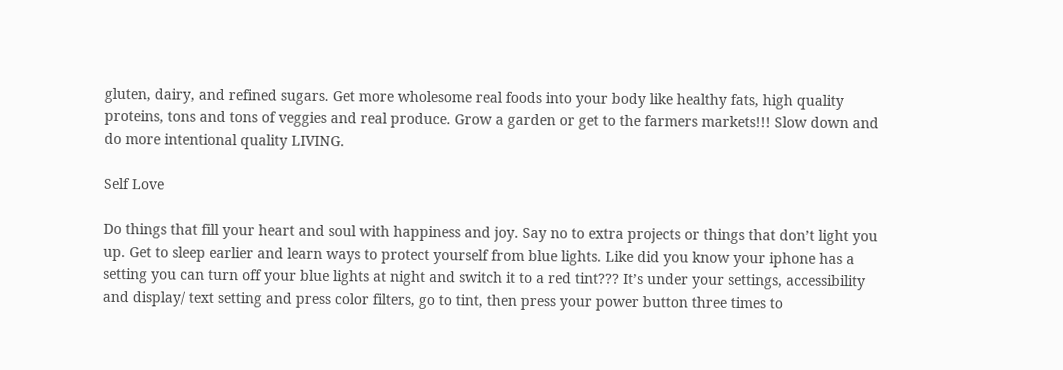gluten, dairy, and refined sugars. Get more wholesome real foods into your body like healthy fats, high quality proteins, tons and tons of veggies and real produce. Grow a garden or get to the farmers markets!!! Slow down and do more intentional quality LIVING.

Self Love

Do things that fill your heart and soul with happiness and joy. Say no to extra projects or things that don’t light you up. Get to sleep earlier and learn ways to protect yourself from blue lights. Like did you know your iphone has a setting you can turn off your blue lights at night and switch it to a red tint??? It’s under your settings, accessibility and display/ text setting and press color filters, go to tint, then press your power button three times to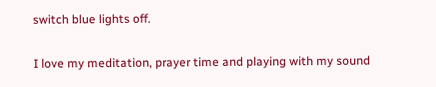switch blue lights off.

I love my meditation, prayer time and playing with my sound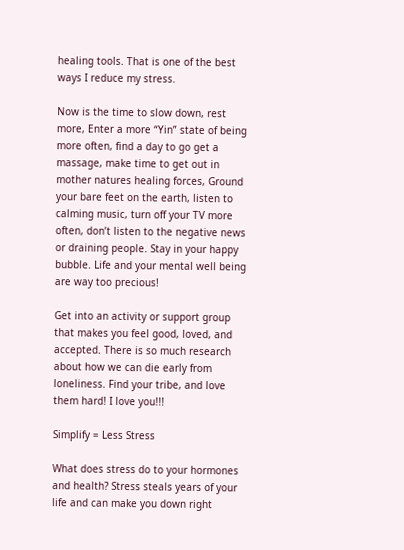healing tools. That is one of the best ways I reduce my stress.

Now is the time to slow down, rest more, Enter a more “Yin” state of being more often, find a day to go get a massage, make time to get out in mother natures healing forces, Ground your bare feet on the earth, listen to calming music, turn off your TV more often, don’t listen to the negative news or draining people. Stay in your happy bubble. Life and your mental well being are way too precious!

Get into an activity or support group that makes you feel good, loved, and accepted. There is so much research about how we can die early from loneliness. Find your tribe, and love them hard! I love you!!!

Simplify = Less Stress

What does stress do to your hormones and health? Stress steals years of your life and can make you down right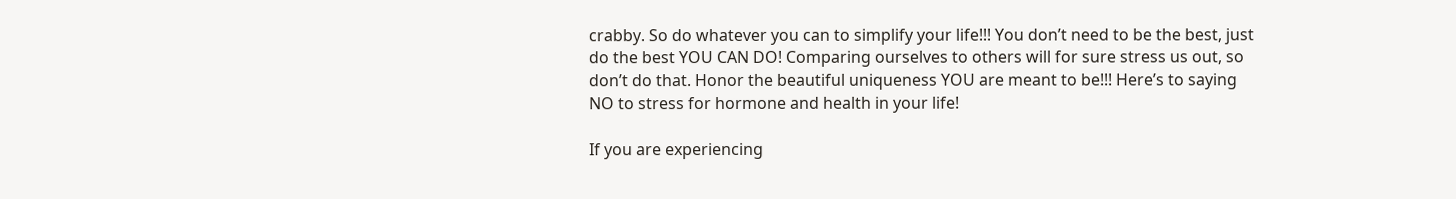crabby. So do whatever you can to simplify your life!!! You don’t need to be the best, just do the best YOU CAN DO! Comparing ourselves to others will for sure stress us out, so don’t do that. Honor the beautiful uniqueness YOU are meant to be!!! Here’s to saying NO to stress for hormone and health in your life!

If you are experiencing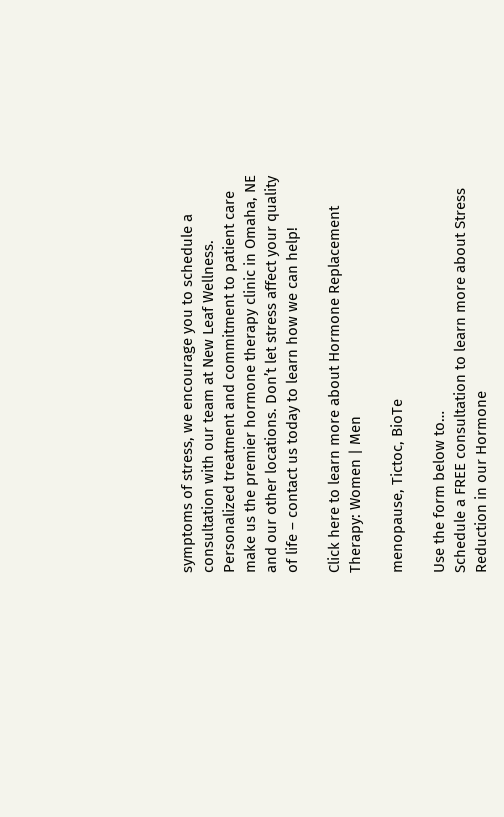symptoms of stress, we encourage you to schedule a consultation with our team at New Leaf Wellness. Personalized treatment and commitment to patient care make us the premier hormone therapy clinic in Omaha, NE and our other locations. Don’t let stress affect your quality of life – contact us today to learn how we can help!

Click here to learn more about Hormone Replacement Therapy: Women | Men

menopause, Tictoc, BioTe

Use the form below to…
Schedule a FREE consultation to learn more about Stress Reduction in our Hormone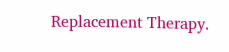Replacement Therapy.